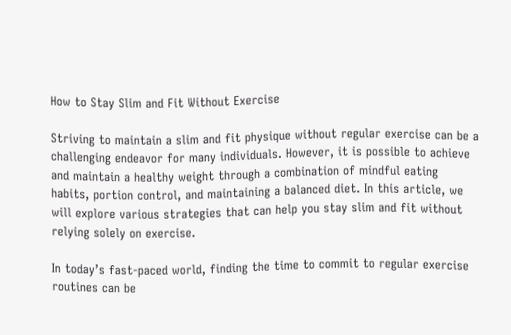How to Stay Slim and Fit Without Exercise

Striving to maintain a slim and fit physique without regular exercise can be a challenging endeavor for many individuals. However, it is possible to achieve and maintain a healthy weight through a combination of mindful eating habits, portion control, and maintaining a balanced diet. In this article, we will explore various strategies that can help you stay slim and fit without relying solely on exercise.

In today’s fast-paced world, finding the time to commit to regular exercise routines can be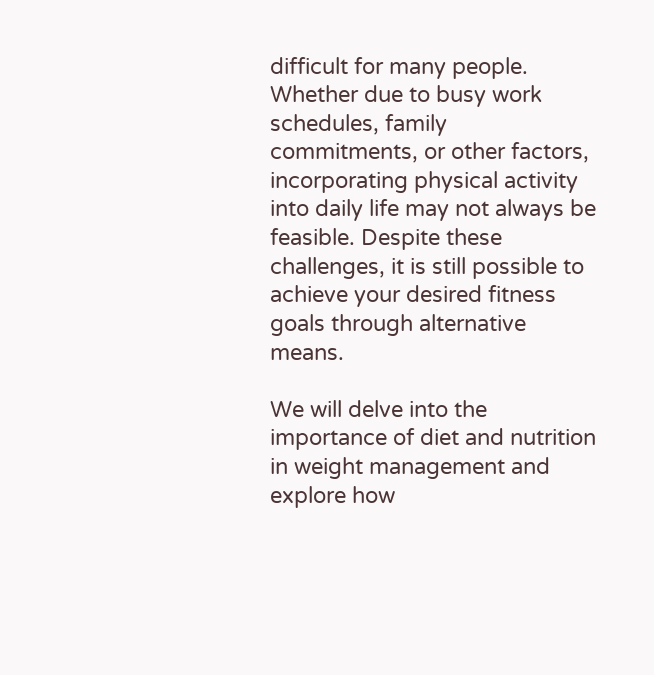difficult for many people. Whether due to busy work schedules, family commitments, or other factors, incorporating physical activity into daily life may not always be feasible. Despite these challenges, it is still possible to achieve your desired fitness goals through alternative means.

We will delve into the importance of diet and nutrition in weight management and explore how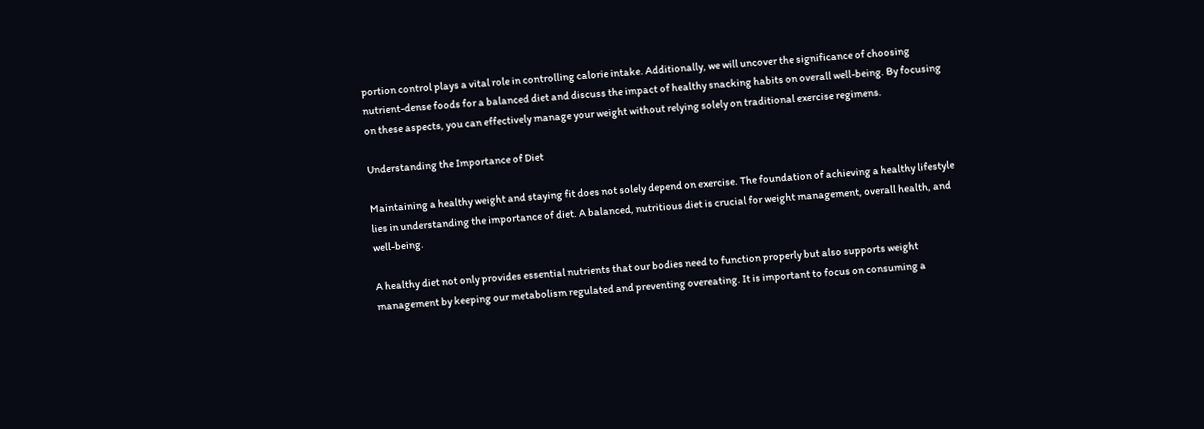portion control plays a vital role in controlling calorie intake. Additionally, we will uncover the significance of choosing nutrient-dense foods for a balanced diet and discuss the impact of healthy snacking habits on overall well-being. By focusing on these aspects, you can effectively manage your weight without relying solely on traditional exercise regimens.

Understanding the Importance of Diet

Maintaining a healthy weight and staying fit does not solely depend on exercise. The foundation of achieving a healthy lifestyle lies in understanding the importance of diet. A balanced, nutritious diet is crucial for weight management, overall health, and well-being.

A healthy diet not only provides essential nutrients that our bodies need to function properly but also supports weight management by keeping our metabolism regulated and preventing overeating. It is important to focus on consuming a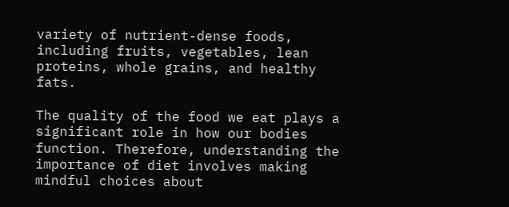variety of nutrient-dense foods, including fruits, vegetables, lean proteins, whole grains, and healthy fats.

The quality of the food we eat plays a significant role in how our bodies function. Therefore, understanding the importance of diet involves making mindful choices about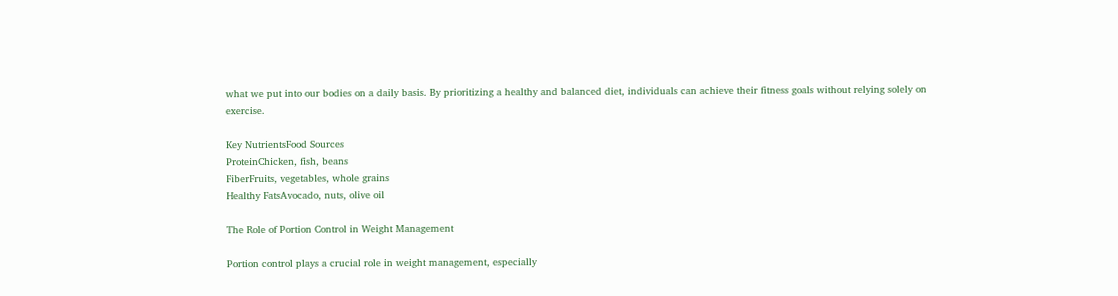what we put into our bodies on a daily basis. By prioritizing a healthy and balanced diet, individuals can achieve their fitness goals without relying solely on exercise.

Key NutrientsFood Sources
ProteinChicken, fish, beans
FiberFruits, vegetables, whole grains
Healthy FatsAvocado, nuts, olive oil

The Role of Portion Control in Weight Management

Portion control plays a crucial role in weight management, especially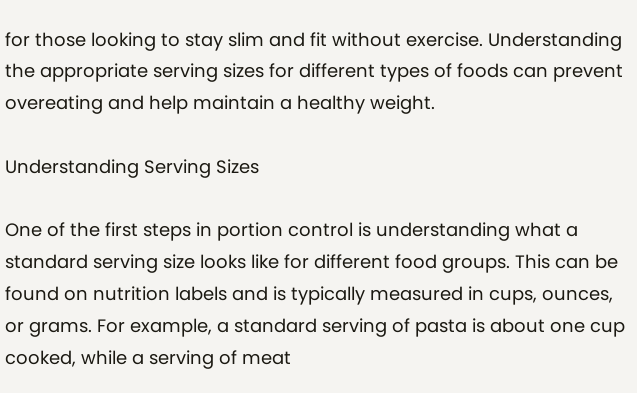for those looking to stay slim and fit without exercise. Understanding the appropriate serving sizes for different types of foods can prevent overeating and help maintain a healthy weight.

Understanding Serving Sizes

One of the first steps in portion control is understanding what a standard serving size looks like for different food groups. This can be found on nutrition labels and is typically measured in cups, ounces, or grams. For example, a standard serving of pasta is about one cup cooked, while a serving of meat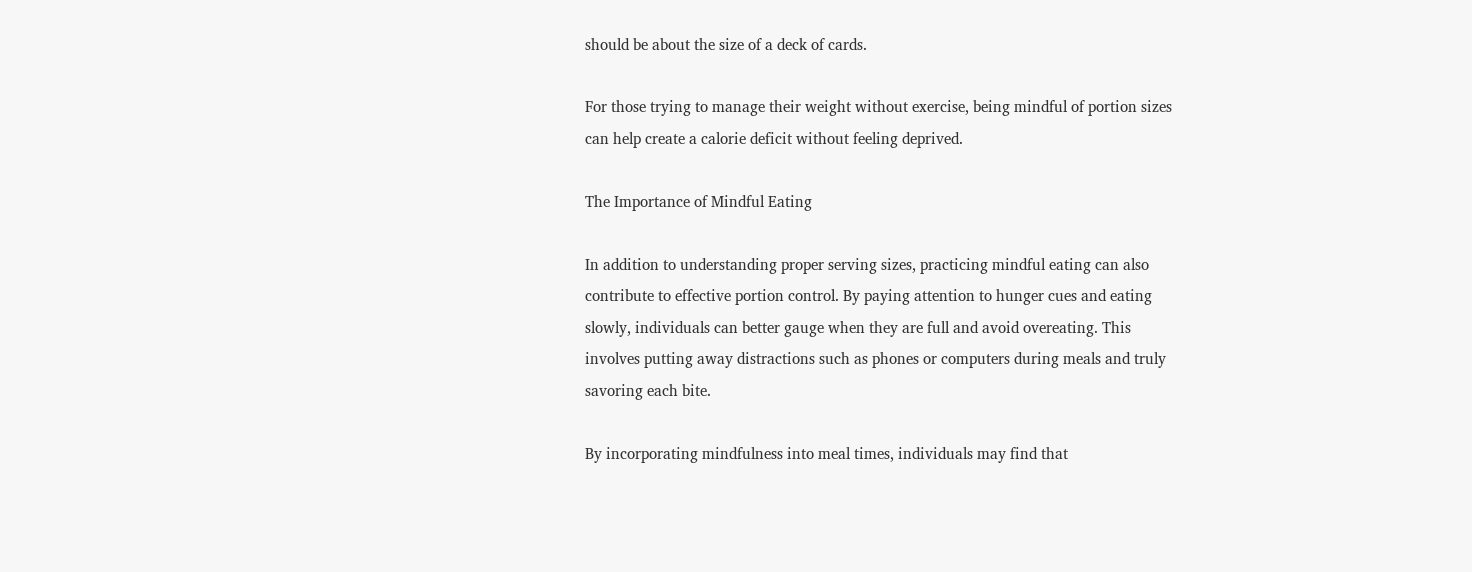should be about the size of a deck of cards.

For those trying to manage their weight without exercise, being mindful of portion sizes can help create a calorie deficit without feeling deprived.

The Importance of Mindful Eating

In addition to understanding proper serving sizes, practicing mindful eating can also contribute to effective portion control. By paying attention to hunger cues and eating slowly, individuals can better gauge when they are full and avoid overeating. This involves putting away distractions such as phones or computers during meals and truly savoring each bite.

By incorporating mindfulness into meal times, individuals may find that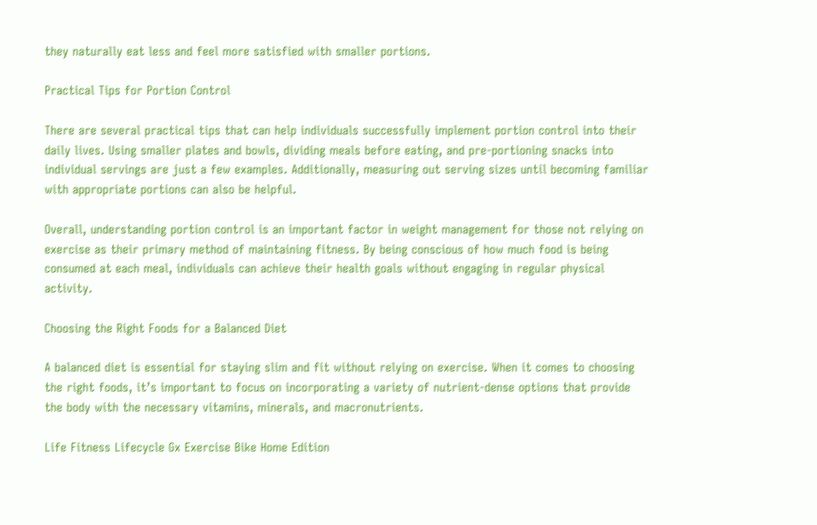they naturally eat less and feel more satisfied with smaller portions.

Practical Tips for Portion Control

There are several practical tips that can help individuals successfully implement portion control into their daily lives. Using smaller plates and bowls, dividing meals before eating, and pre-portioning snacks into individual servings are just a few examples. Additionally, measuring out serving sizes until becoming familiar with appropriate portions can also be helpful.

Overall, understanding portion control is an important factor in weight management for those not relying on exercise as their primary method of maintaining fitness. By being conscious of how much food is being consumed at each meal, individuals can achieve their health goals without engaging in regular physical activity.

Choosing the Right Foods for a Balanced Diet

A balanced diet is essential for staying slim and fit without relying on exercise. When it comes to choosing the right foods, it’s important to focus on incorporating a variety of nutrient-dense options that provide the body with the necessary vitamins, minerals, and macronutrients.

Life Fitness Lifecycle Gx Exercise Bike Home Edition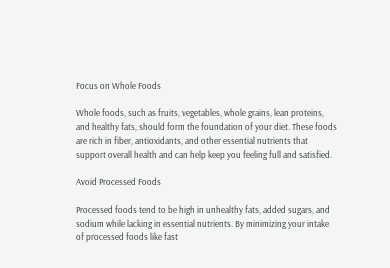Focus on Whole Foods

Whole foods, such as fruits, vegetables, whole grains, lean proteins, and healthy fats, should form the foundation of your diet. These foods are rich in fiber, antioxidants, and other essential nutrients that support overall health and can help keep you feeling full and satisfied.

Avoid Processed Foods

Processed foods tend to be high in unhealthy fats, added sugars, and sodium while lacking in essential nutrients. By minimizing your intake of processed foods like fast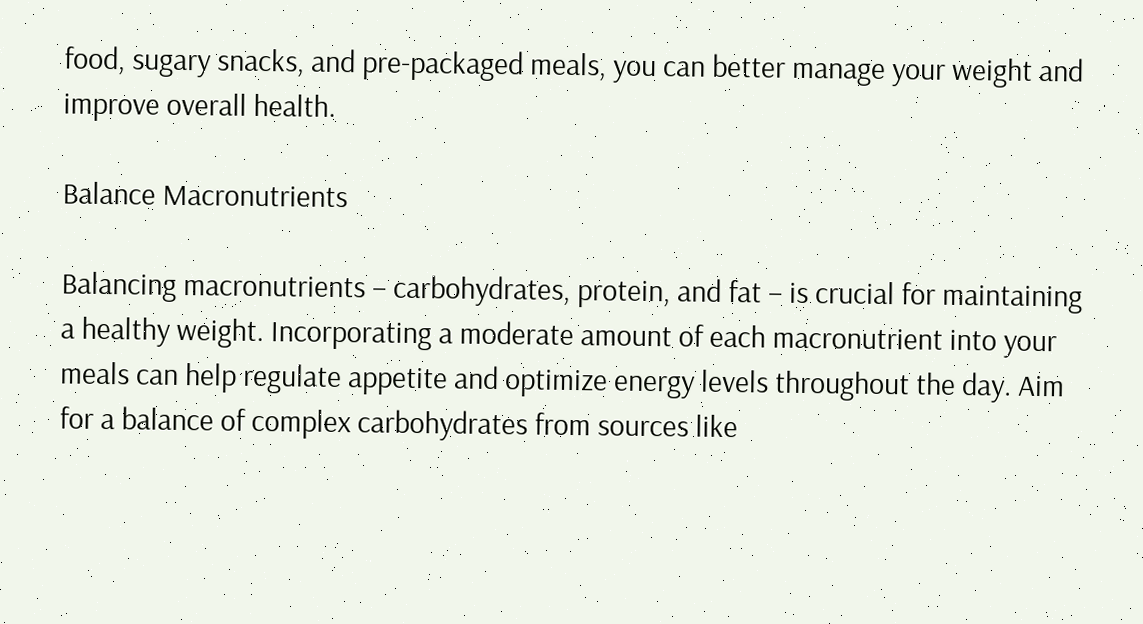food, sugary snacks, and pre-packaged meals, you can better manage your weight and improve overall health.

Balance Macronutrients

Balancing macronutrients – carbohydrates, protein, and fat – is crucial for maintaining a healthy weight. Incorporating a moderate amount of each macronutrient into your meals can help regulate appetite and optimize energy levels throughout the day. Aim for a balance of complex carbohydrates from sources like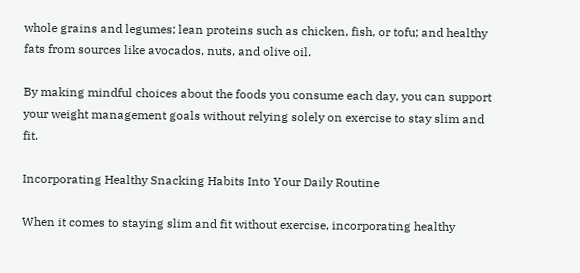whole grains and legumes; lean proteins such as chicken, fish, or tofu; and healthy fats from sources like avocados, nuts, and olive oil.

By making mindful choices about the foods you consume each day, you can support your weight management goals without relying solely on exercise to stay slim and fit.

Incorporating Healthy Snacking Habits Into Your Daily Routine

When it comes to staying slim and fit without exercise, incorporating healthy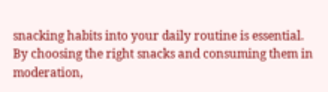snacking habits into your daily routine is essential. By choosing the right snacks and consuming them in moderation,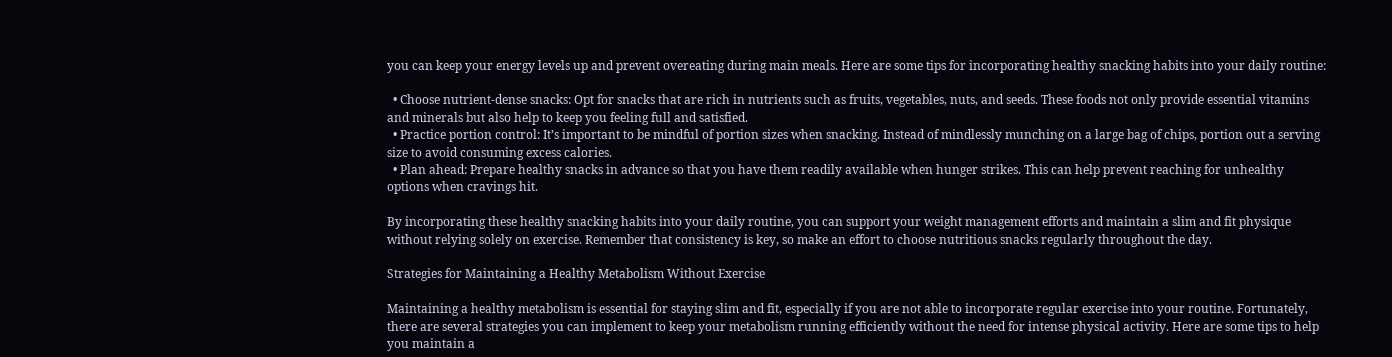you can keep your energy levels up and prevent overeating during main meals. Here are some tips for incorporating healthy snacking habits into your daily routine:

  • Choose nutrient-dense snacks: Opt for snacks that are rich in nutrients such as fruits, vegetables, nuts, and seeds. These foods not only provide essential vitamins and minerals but also help to keep you feeling full and satisfied.
  • Practice portion control: It’s important to be mindful of portion sizes when snacking. Instead of mindlessly munching on a large bag of chips, portion out a serving size to avoid consuming excess calories.
  • Plan ahead: Prepare healthy snacks in advance so that you have them readily available when hunger strikes. This can help prevent reaching for unhealthy options when cravings hit.

By incorporating these healthy snacking habits into your daily routine, you can support your weight management efforts and maintain a slim and fit physique without relying solely on exercise. Remember that consistency is key, so make an effort to choose nutritious snacks regularly throughout the day.

Strategies for Maintaining a Healthy Metabolism Without Exercise

Maintaining a healthy metabolism is essential for staying slim and fit, especially if you are not able to incorporate regular exercise into your routine. Fortunately, there are several strategies you can implement to keep your metabolism running efficiently without the need for intense physical activity. Here are some tips to help you maintain a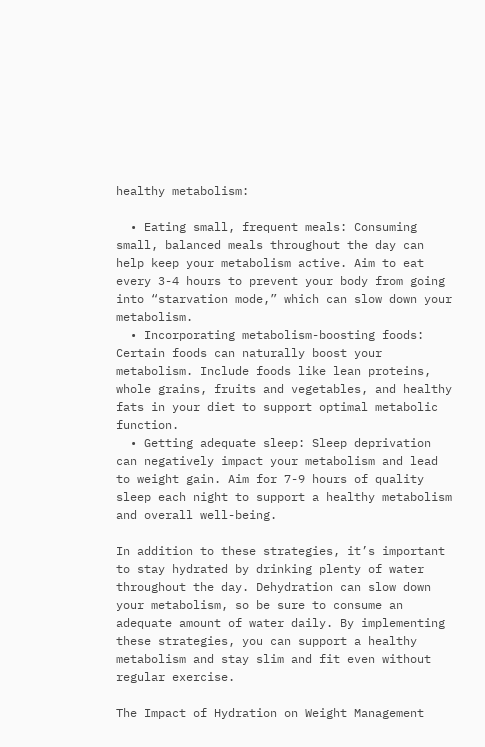healthy metabolism:

  • Eating small, frequent meals: Consuming small, balanced meals throughout the day can help keep your metabolism active. Aim to eat every 3-4 hours to prevent your body from going into “starvation mode,” which can slow down your metabolism.
  • Incorporating metabolism-boosting foods: Certain foods can naturally boost your metabolism. Include foods like lean proteins, whole grains, fruits and vegetables, and healthy fats in your diet to support optimal metabolic function.
  • Getting adequate sleep: Sleep deprivation can negatively impact your metabolism and lead to weight gain. Aim for 7-9 hours of quality sleep each night to support a healthy metabolism and overall well-being.

In addition to these strategies, it’s important to stay hydrated by drinking plenty of water throughout the day. Dehydration can slow down your metabolism, so be sure to consume an adequate amount of water daily. By implementing these strategies, you can support a healthy metabolism and stay slim and fit even without regular exercise.

The Impact of Hydration on Weight Management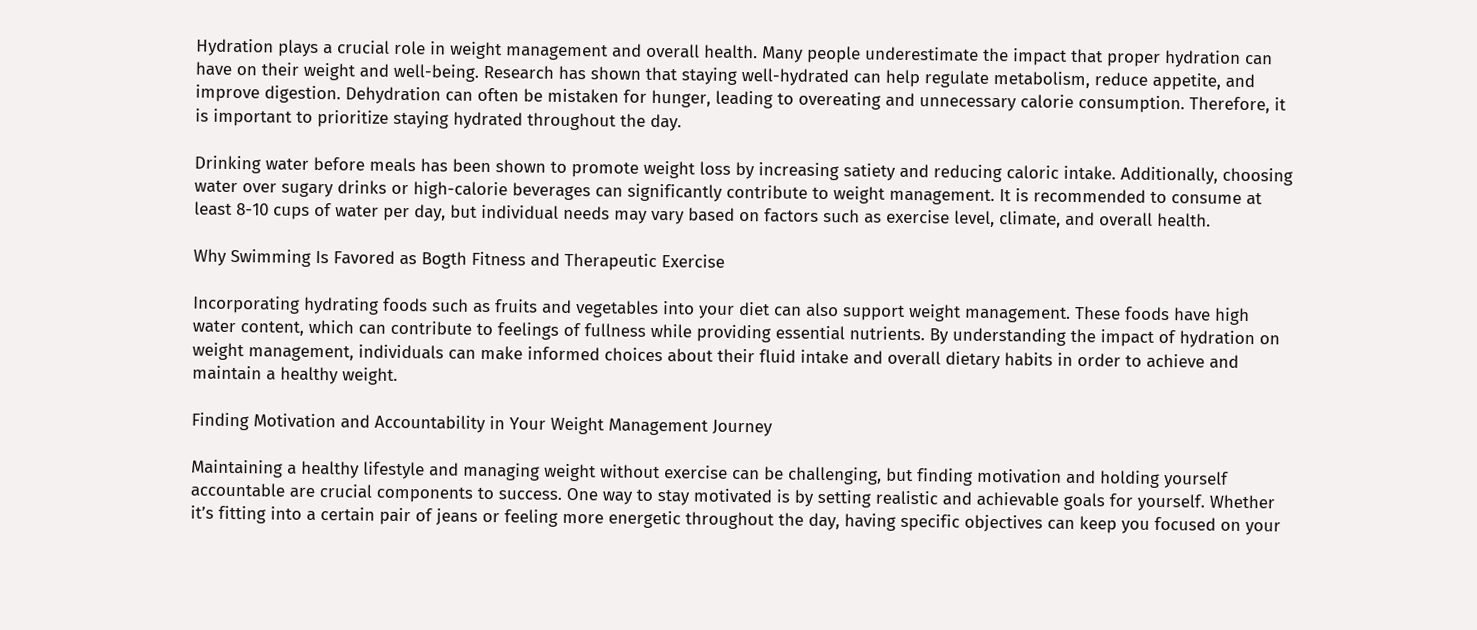Hydration plays a crucial role in weight management and overall health. Many people underestimate the impact that proper hydration can have on their weight and well-being. Research has shown that staying well-hydrated can help regulate metabolism, reduce appetite, and improve digestion. Dehydration can often be mistaken for hunger, leading to overeating and unnecessary calorie consumption. Therefore, it is important to prioritize staying hydrated throughout the day.

Drinking water before meals has been shown to promote weight loss by increasing satiety and reducing caloric intake. Additionally, choosing water over sugary drinks or high-calorie beverages can significantly contribute to weight management. It is recommended to consume at least 8-10 cups of water per day, but individual needs may vary based on factors such as exercise level, climate, and overall health.

Why Swimming Is Favored as Bogth Fitness and Therapeutic Exercise

Incorporating hydrating foods such as fruits and vegetables into your diet can also support weight management. These foods have high water content, which can contribute to feelings of fullness while providing essential nutrients. By understanding the impact of hydration on weight management, individuals can make informed choices about their fluid intake and overall dietary habits in order to achieve and maintain a healthy weight.

Finding Motivation and Accountability in Your Weight Management Journey

Maintaining a healthy lifestyle and managing weight without exercise can be challenging, but finding motivation and holding yourself accountable are crucial components to success. One way to stay motivated is by setting realistic and achievable goals for yourself. Whether it’s fitting into a certain pair of jeans or feeling more energetic throughout the day, having specific objectives can keep you focused on your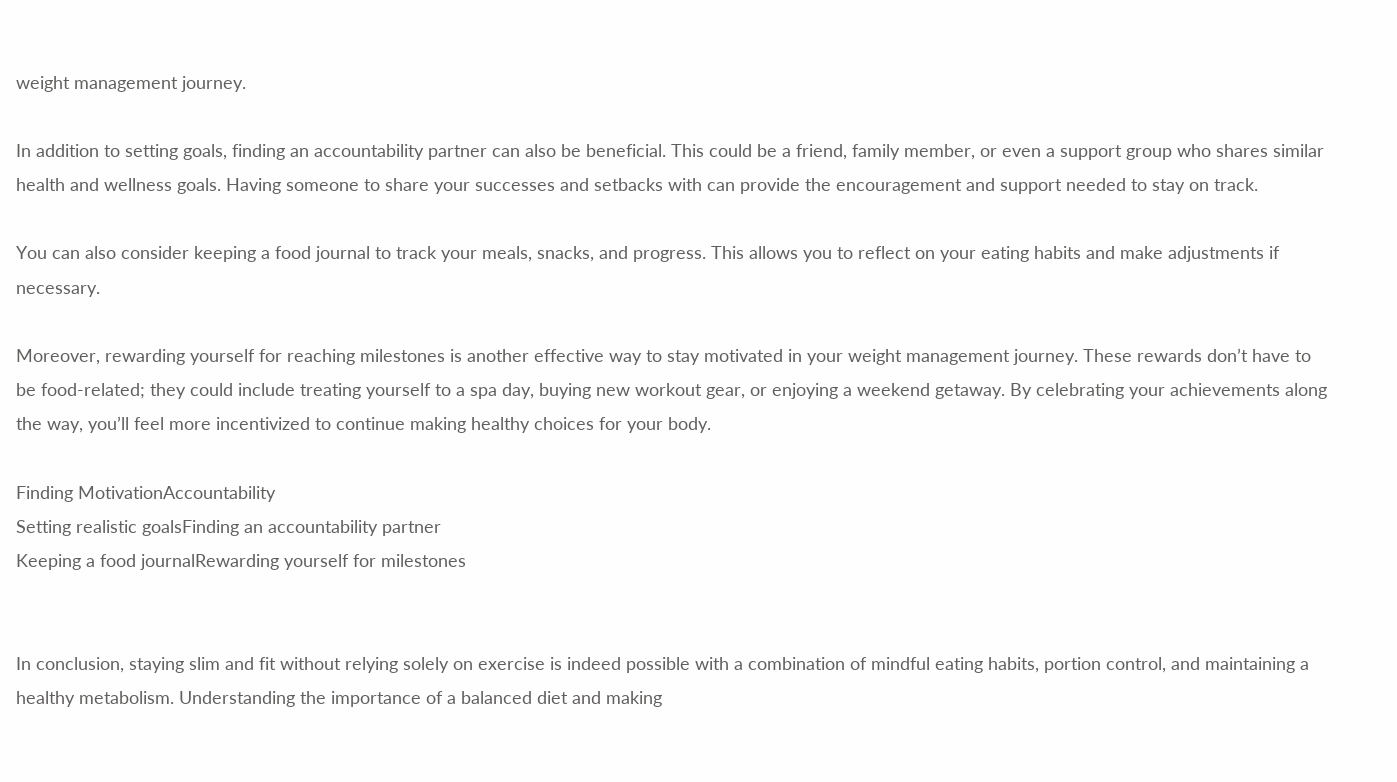weight management journey.

In addition to setting goals, finding an accountability partner can also be beneficial. This could be a friend, family member, or even a support group who shares similar health and wellness goals. Having someone to share your successes and setbacks with can provide the encouragement and support needed to stay on track.

You can also consider keeping a food journal to track your meals, snacks, and progress. This allows you to reflect on your eating habits and make adjustments if necessary.

Moreover, rewarding yourself for reaching milestones is another effective way to stay motivated in your weight management journey. These rewards don’t have to be food-related; they could include treating yourself to a spa day, buying new workout gear, or enjoying a weekend getaway. By celebrating your achievements along the way, you’ll feel more incentivized to continue making healthy choices for your body.

Finding MotivationAccountability
Setting realistic goalsFinding an accountability partner
Keeping a food journalRewarding yourself for milestones


In conclusion, staying slim and fit without relying solely on exercise is indeed possible with a combination of mindful eating habits, portion control, and maintaining a healthy metabolism. Understanding the importance of a balanced diet and making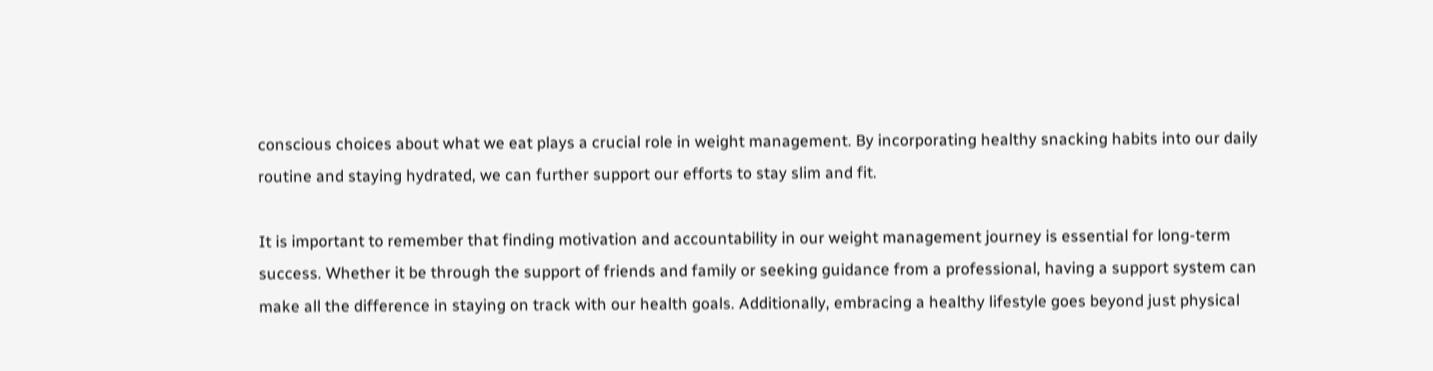conscious choices about what we eat plays a crucial role in weight management. By incorporating healthy snacking habits into our daily routine and staying hydrated, we can further support our efforts to stay slim and fit.

It is important to remember that finding motivation and accountability in our weight management journey is essential for long-term success. Whether it be through the support of friends and family or seeking guidance from a professional, having a support system can make all the difference in staying on track with our health goals. Additionally, embracing a healthy lifestyle goes beyond just physical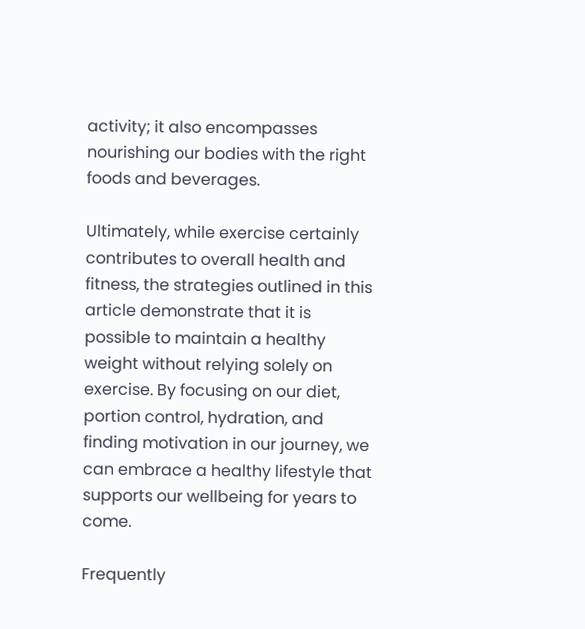activity; it also encompasses nourishing our bodies with the right foods and beverages.

Ultimately, while exercise certainly contributes to overall health and fitness, the strategies outlined in this article demonstrate that it is possible to maintain a healthy weight without relying solely on exercise. By focusing on our diet, portion control, hydration, and finding motivation in our journey, we can embrace a healthy lifestyle that supports our wellbeing for years to come.

Frequently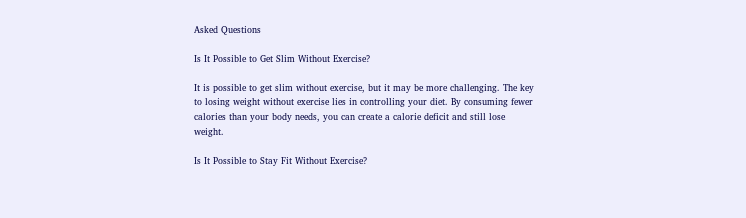Asked Questions

Is It Possible to Get Slim Without Exercise?

It is possible to get slim without exercise, but it may be more challenging. The key to losing weight without exercise lies in controlling your diet. By consuming fewer calories than your body needs, you can create a calorie deficit and still lose weight.

Is It Possible to Stay Fit Without Exercise?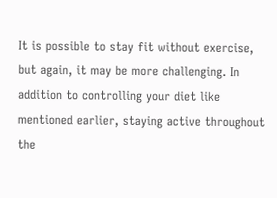It is possible to stay fit without exercise, but again, it may be more challenging. In addition to controlling your diet like mentioned earlier, staying active throughout the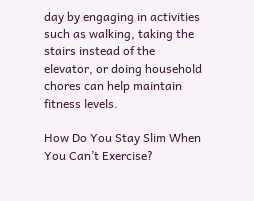day by engaging in activities such as walking, taking the stairs instead of the elevator, or doing household chores can help maintain fitness levels.

How Do You Stay Slim When You Can’t Exercise?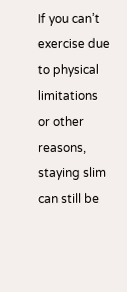If you can’t exercise due to physical limitations or other reasons, staying slim can still be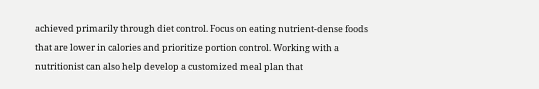achieved primarily through diet control. Focus on eating nutrient-dense foods that are lower in calories and prioritize portion control. Working with a nutritionist can also help develop a customized meal plan that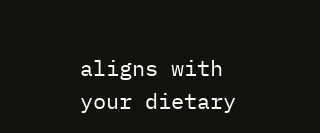aligns with your dietary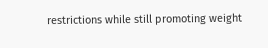restrictions while still promoting weight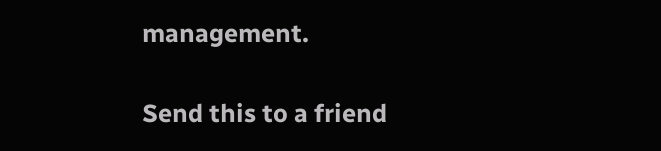management.

Send this to a friend